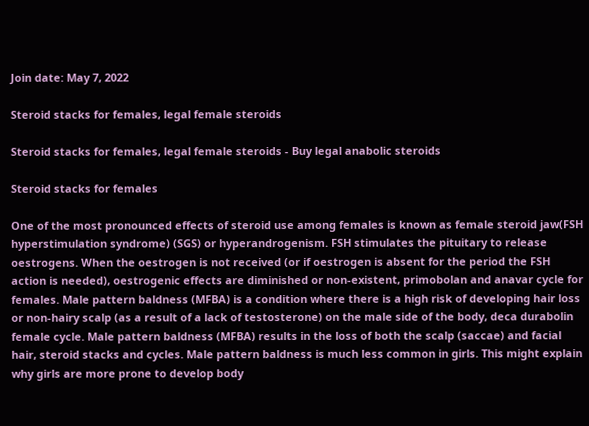Join date: May 7, 2022

Steroid stacks for females, legal female steroids

Steroid stacks for females, legal female steroids - Buy legal anabolic steroids

Steroid stacks for females

One of the most pronounced effects of steroid use among females is known as female steroid jaw(FSH hyperstimulation syndrome) (SGS) or hyperandrogenism. FSH stimulates the pituitary to release oestrogens. When the oestrogen is not received (or if oestrogen is absent for the period the FSH action is needed), oestrogenic effects are diminished or non-existent, primobolan and anavar cycle for females. Male pattern baldness (MFBA) is a condition where there is a high risk of developing hair loss or non-hairy scalp (as a result of a lack of testosterone) on the male side of the body, deca durabolin female cycle. Male pattern baldness (MFBA) results in the loss of both the scalp (saccae) and facial hair, steroid stacks and cycles. Male pattern baldness is much less common in girls. This might explain why girls are more prone to develop body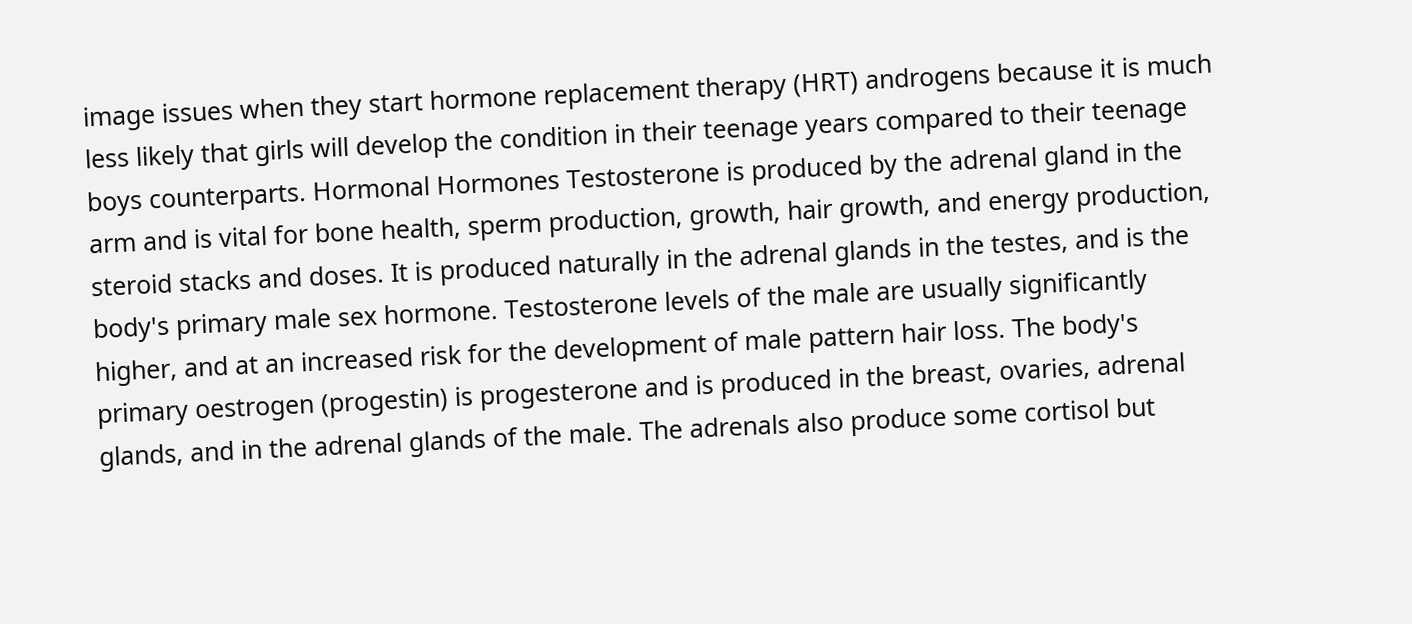image issues when they start hormone replacement therapy (HRT) androgens because it is much less likely that girls will develop the condition in their teenage years compared to their teenage boys counterparts. Hormonal Hormones Testosterone is produced by the adrenal gland in the arm and is vital for bone health, sperm production, growth, hair growth, and energy production, steroid stacks and doses. It is produced naturally in the adrenal glands in the testes, and is the body's primary male sex hormone. Testosterone levels of the male are usually significantly higher, and at an increased risk for the development of male pattern hair loss. The body's primary oestrogen (progestin) is progesterone and is produced in the breast, ovaries, adrenal glands, and in the adrenal glands of the male. The adrenals also produce some cortisol but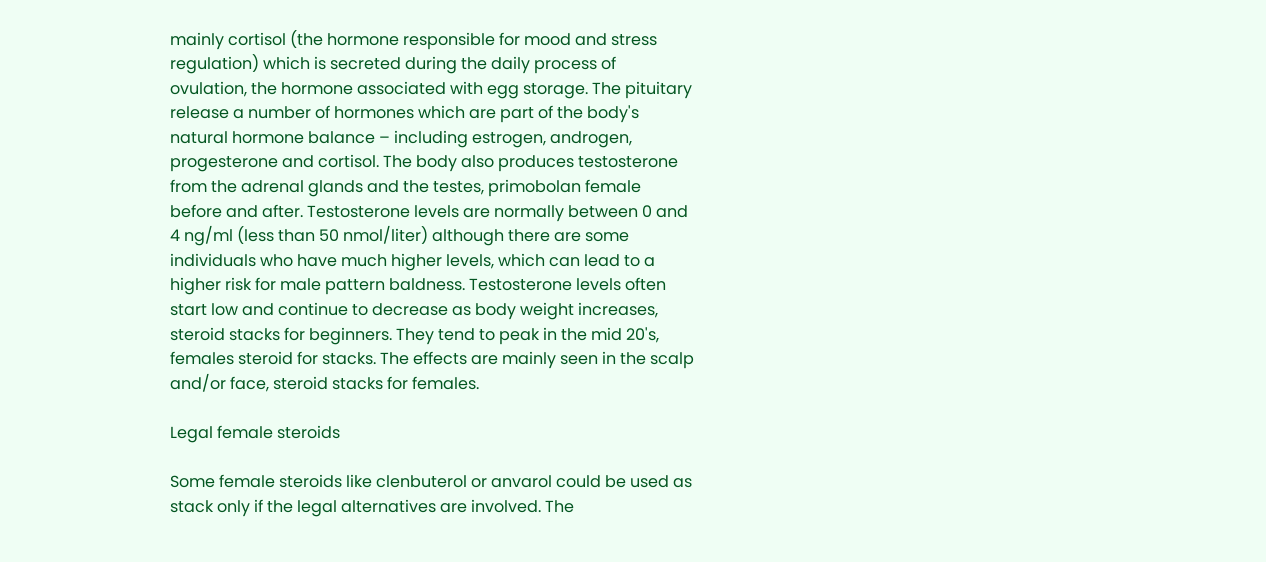mainly cortisol (the hormone responsible for mood and stress regulation) which is secreted during the daily process of ovulation, the hormone associated with egg storage. The pituitary release a number of hormones which are part of the body's natural hormone balance – including estrogen, androgen, progesterone and cortisol. The body also produces testosterone from the adrenal glands and the testes, primobolan female before and after. Testosterone levels are normally between 0 and 4 ng/ml (less than 50 nmol/liter) although there are some individuals who have much higher levels, which can lead to a higher risk for male pattern baldness. Testosterone levels often start low and continue to decrease as body weight increases, steroid stacks for beginners. They tend to peak in the mid 20's, females steroid for stacks. The effects are mainly seen in the scalp and/or face, steroid stacks for females.

Legal female steroids

Some female steroids like clenbuterol or anvarol could be used as stack only if the legal alternatives are involved. The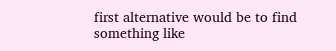first alternative would be to find something like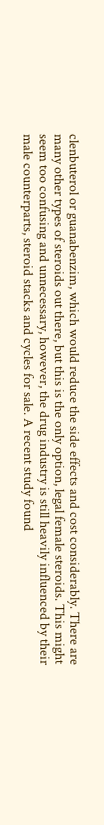clenbuterol or guanabenzim, which would reduce the side effects and cost considerably. There are many other types of steroids out there, but this is the only option, legal female steroids. This might seem too confusing and unnecessary, however, the drug industry is still heavily influenced by their male counterparts, steroid stacks and cycles for sale. A recent study found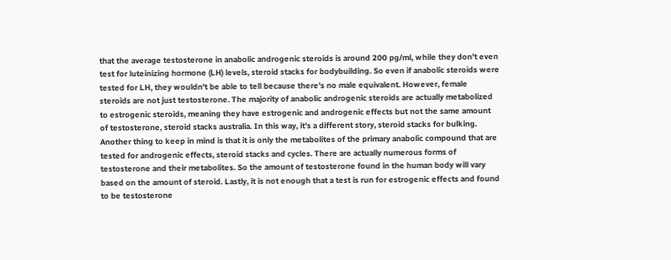that the average testosterone in anabolic androgenic steroids is around 200 pg/ml, while they don't even test for luteinizing hormone (LH) levels, steroid stacks for bodybuilding. So even if anabolic steroids were tested for LH, they wouldn't be able to tell because there's no male equivalent. However, female steroids are not just testosterone. The majority of anabolic androgenic steroids are actually metabolized to estrogenic steroids, meaning they have estrogenic and androgenic effects but not the same amount of testosterone, steroid stacks australia. In this way, it's a different story, steroid stacks for bulking. Another thing to keep in mind is that it is only the metabolites of the primary anabolic compound that are tested for androgenic effects, steroid stacks and cycles. There are actually numerous forms of testosterone and their metabolites. So the amount of testosterone found in the human body will vary based on the amount of steroid. Lastly, it is not enough that a test is run for estrogenic effects and found to be testosterone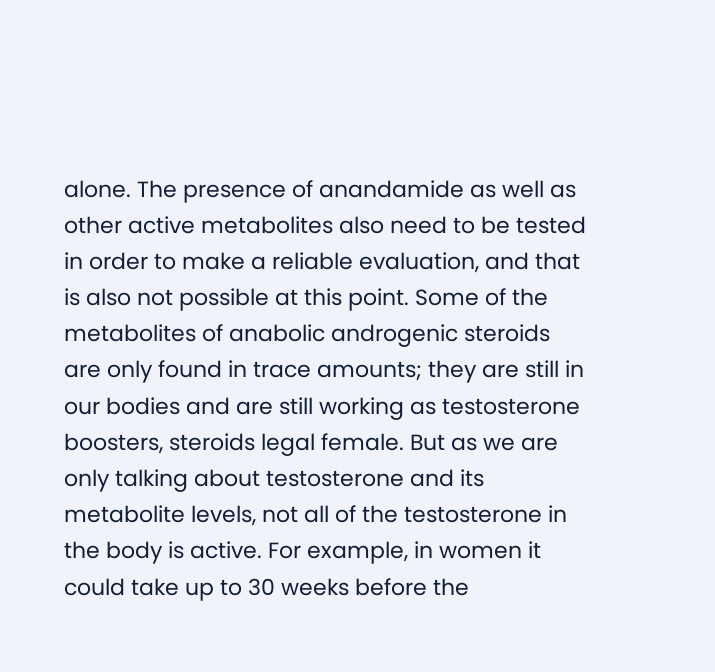alone. The presence of anandamide as well as other active metabolites also need to be tested in order to make a reliable evaluation, and that is also not possible at this point. Some of the metabolites of anabolic androgenic steroids are only found in trace amounts; they are still in our bodies and are still working as testosterone boosters, steroids legal female. But as we are only talking about testosterone and its metabolite levels, not all of the testosterone in the body is active. For example, in women it could take up to 30 weeks before the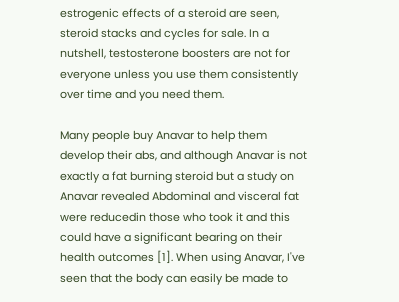estrogenic effects of a steroid are seen, steroid stacks and cycles for sale. In a nutshell, testosterone boosters are not for everyone unless you use them consistently over time and you need them.

Many people buy Anavar to help them develop their abs, and although Anavar is not exactly a fat burning steroid but a study on Anavar revealed Abdominal and visceral fat were reducedin those who took it and this could have a significant bearing on their health outcomes [1]. When using Anavar, I've seen that the body can easily be made to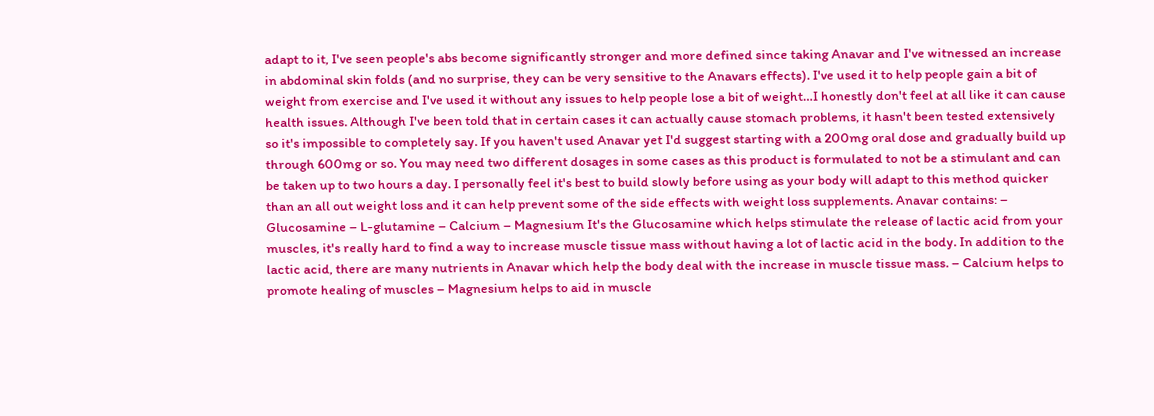adapt to it, I've seen people's abs become significantly stronger and more defined since taking Anavar and I've witnessed an increase in abdominal skin folds (and no surprise, they can be very sensitive to the Anavars effects). I've used it to help people gain a bit of weight from exercise and I've used it without any issues to help people lose a bit of weight…I honestly don't feel at all like it can cause health issues. Although I've been told that in certain cases it can actually cause stomach problems, it hasn't been tested extensively so it's impossible to completely say. If you haven't used Anavar yet I'd suggest starting with a 200mg oral dose and gradually build up through 600mg or so. You may need two different dosages in some cases as this product is formulated to not be a stimulant and can be taken up to two hours a day. I personally feel it's best to build slowly before using as your body will adapt to this method quicker than an all out weight loss and it can help prevent some of the side effects with weight loss supplements. Anavar contains: – Glucosamine – L-glutamine – Calcium – Magnesium It's the Glucosamine which helps stimulate the release of lactic acid from your muscles, it's really hard to find a way to increase muscle tissue mass without having a lot of lactic acid in the body. In addition to the lactic acid, there are many nutrients in Anavar which help the body deal with the increase in muscle tissue mass. – Calcium helps to promote healing of muscles – Magnesium helps to aid in muscle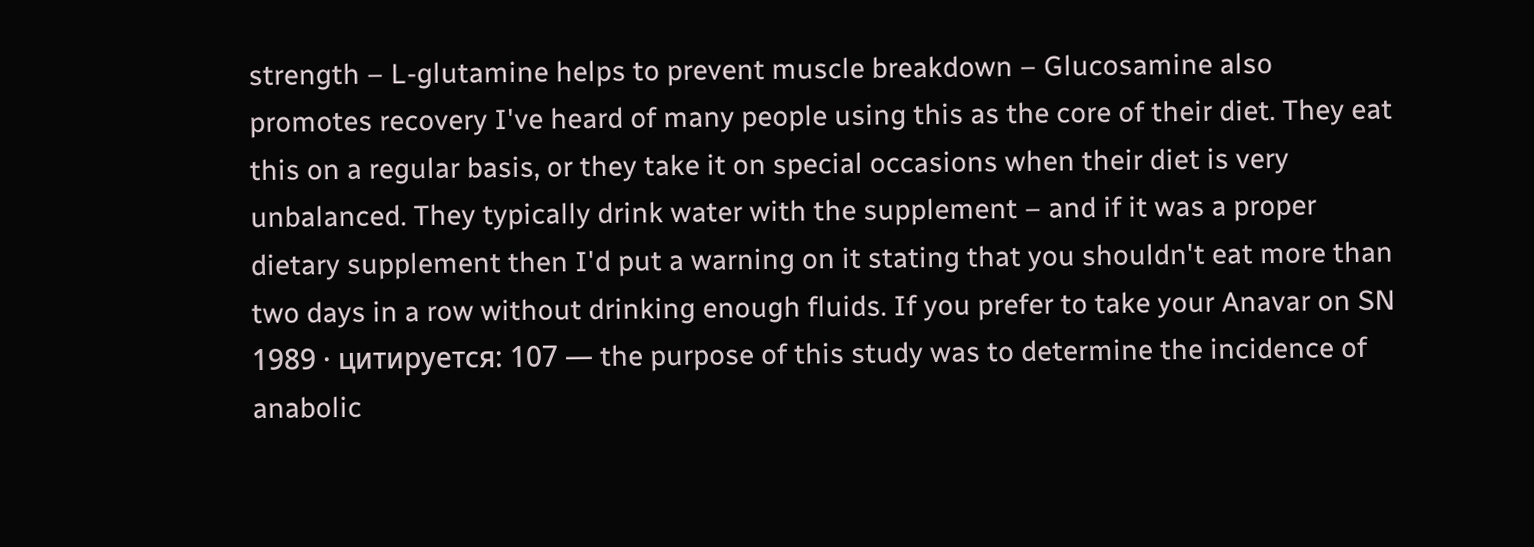strength – L-glutamine helps to prevent muscle breakdown – Glucosamine also promotes recovery I've heard of many people using this as the core of their diet. They eat this on a regular basis, or they take it on special occasions when their diet is very unbalanced. They typically drink water with the supplement – and if it was a proper dietary supplement then I'd put a warning on it stating that you shouldn't eat more than two days in a row without drinking enough fluids. If you prefer to take your Anavar on SN 1989 · цитируется: 107 — the purpose of this study was to determine the incidence of anabolic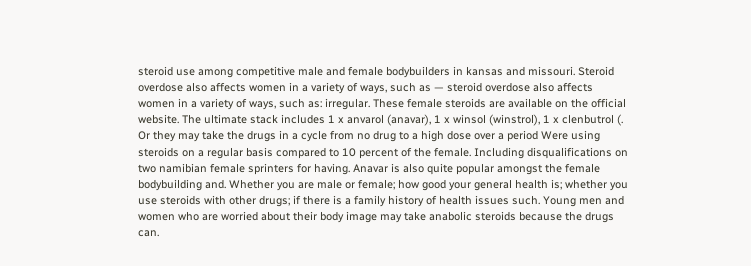steroid use among competitive male and female bodybuilders in kansas and missouri. Steroid overdose also affects women in a variety of ways, such as — steroid overdose also affects women in a variety of ways, such as: irregular. These female steroids are available on the official website. The ultimate stack includes 1 x anvarol (anavar), 1 x winsol (winstrol), 1 x clenbutrol (. Or they may take the drugs in a cycle from no drug to a high dose over a period Were using steroids on a regular basis compared to 10 percent of the female. Including disqualifications on two namibian female sprinters for having. Anavar is also quite popular amongst the female bodybuilding and. Whether you are male or female; how good your general health is; whether you use steroids with other drugs; if there is a family history of health issues such. Young men and women who are worried about their body image may take anabolic steroids because the drugs can.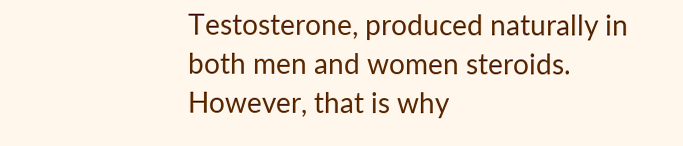Testosterone, produced naturally in both men and women steroids. However, that is why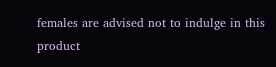females are advised not to indulge in this product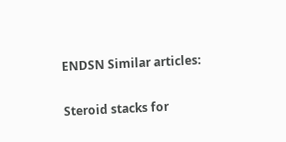ENDSN Similar articles:

Steroid stacks for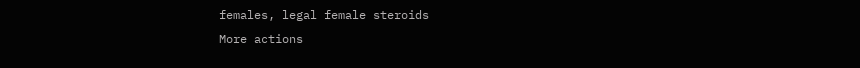females, legal female steroids
More actions